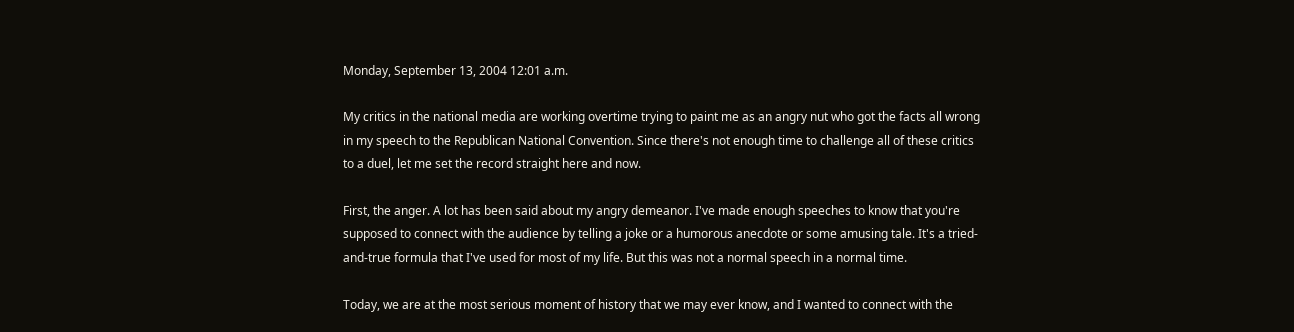Monday, September 13, 2004 12:01 a.m.

My critics in the national media are working overtime trying to paint me as an angry nut who got the facts all wrong in my speech to the Republican National Convention. Since there's not enough time to challenge all of these critics to a duel, let me set the record straight here and now.

First, the anger. A lot has been said about my angry demeanor. I've made enough speeches to know that you're supposed to connect with the audience by telling a joke or a humorous anecdote or some amusing tale. It's a tried-and-true formula that I've used for most of my life. But this was not a normal speech in a normal time.

Today, we are at the most serious moment of history that we may ever know, and I wanted to connect with the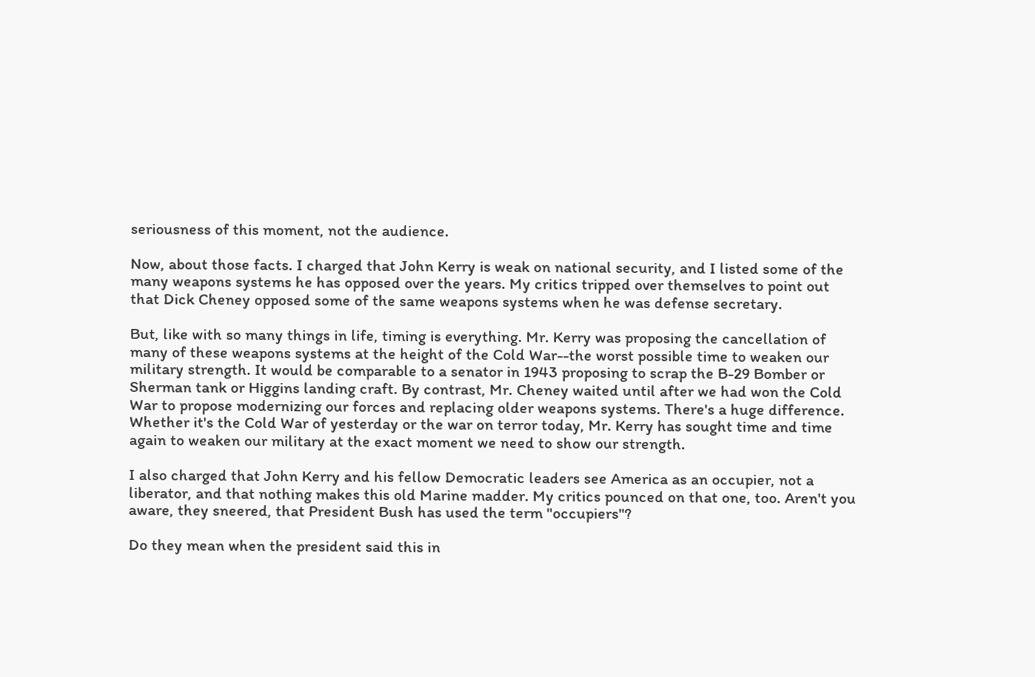seriousness of this moment, not the audience.

Now, about those facts. I charged that John Kerry is weak on national security, and I listed some of the many weapons systems he has opposed over the years. My critics tripped over themselves to point out that Dick Cheney opposed some of the same weapons systems when he was defense secretary.

But, like with so many things in life, timing is everything. Mr. Kerry was proposing the cancellation of many of these weapons systems at the height of the Cold War--the worst possible time to weaken our military strength. It would be comparable to a senator in 1943 proposing to scrap the B-29 Bomber or Sherman tank or Higgins landing craft. By contrast, Mr. Cheney waited until after we had won the Cold War to propose modernizing our forces and replacing older weapons systems. There's a huge difference. Whether it's the Cold War of yesterday or the war on terror today, Mr. Kerry has sought time and time again to weaken our military at the exact moment we need to show our strength.

I also charged that John Kerry and his fellow Democratic leaders see America as an occupier, not a liberator, and that nothing makes this old Marine madder. My critics pounced on that one, too. Aren't you aware, they sneered, that President Bush has used the term "occupiers"?

Do they mean when the president said this in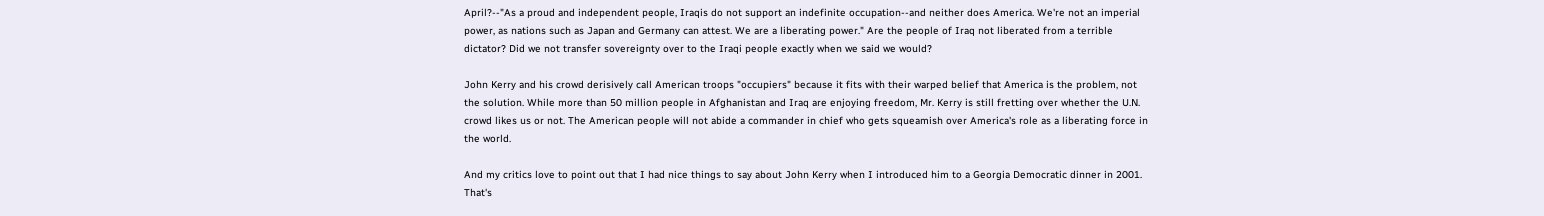April?--"As a proud and independent people, Iraqis do not support an indefinite occupation--and neither does America. We're not an imperial power, as nations such as Japan and Germany can attest. We are a liberating power." Are the people of Iraq not liberated from a terrible dictator? Did we not transfer sovereignty over to the Iraqi people exactly when we said we would?

John Kerry and his crowd derisively call American troops "occupiers" because it fits with their warped belief that America is the problem, not the solution. While more than 50 million people in Afghanistan and Iraq are enjoying freedom, Mr. Kerry is still fretting over whether the U.N. crowd likes us or not. The American people will not abide a commander in chief who gets squeamish over America's role as a liberating force in the world.

And my critics love to point out that I had nice things to say about John Kerry when I introduced him to a Georgia Democratic dinner in 2001. That's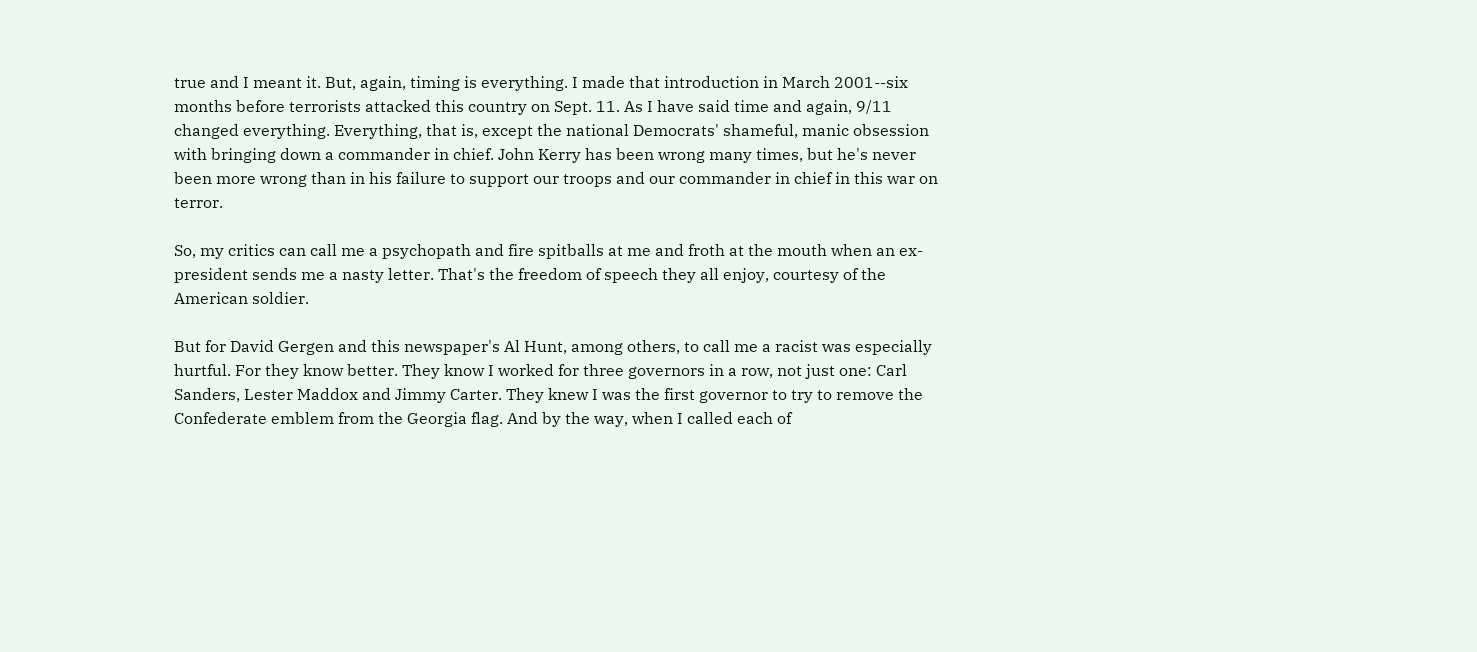true and I meant it. But, again, timing is everything. I made that introduction in March 2001--six months before terrorists attacked this country on Sept. 11. As I have said time and again, 9/11 changed everything. Everything, that is, except the national Democrats' shameful, manic obsession with bringing down a commander in chief. John Kerry has been wrong many times, but he's never been more wrong than in his failure to support our troops and our commander in chief in this war on terror.

So, my critics can call me a psychopath and fire spitballs at me and froth at the mouth when an ex-president sends me a nasty letter. That's the freedom of speech they all enjoy, courtesy of the American soldier.

But for David Gergen and this newspaper's Al Hunt, among others, to call me a racist was especially hurtful. For they know better. They know I worked for three governors in a row, not just one: Carl Sanders, Lester Maddox and Jimmy Carter. They knew I was the first governor to try to remove the Confederate emblem from the Georgia flag. And by the way, when I called each of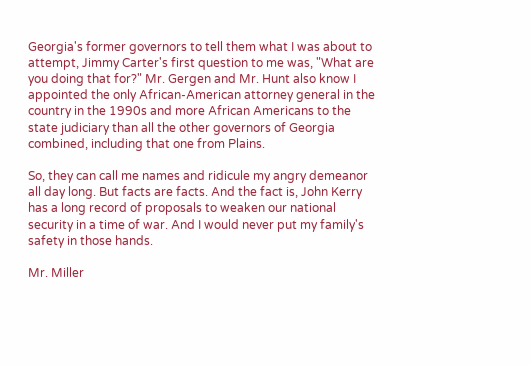Georgia's former governors to tell them what I was about to attempt, Jimmy Carter's first question to me was, "What are you doing that for?" Mr. Gergen and Mr. Hunt also know I appointed the only African-American attorney general in the country in the 1990s and more African Americans to the state judiciary than all the other governors of Georgia combined, including that one from Plains.

So, they can call me names and ridicule my angry demeanor all day long. But facts are facts. And the fact is, John Kerry has a long record of proposals to weaken our national security in a time of war. And I would never put my family's safety in those hands.

Mr. Miller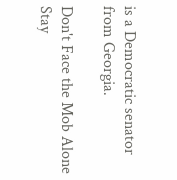is a Democratic senator from Georgia.

Don't Face the Mob Alone
Stay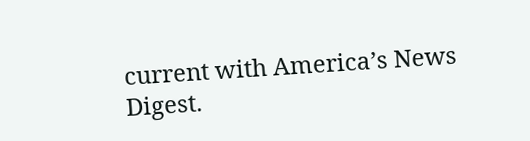current with America’s News Digest.